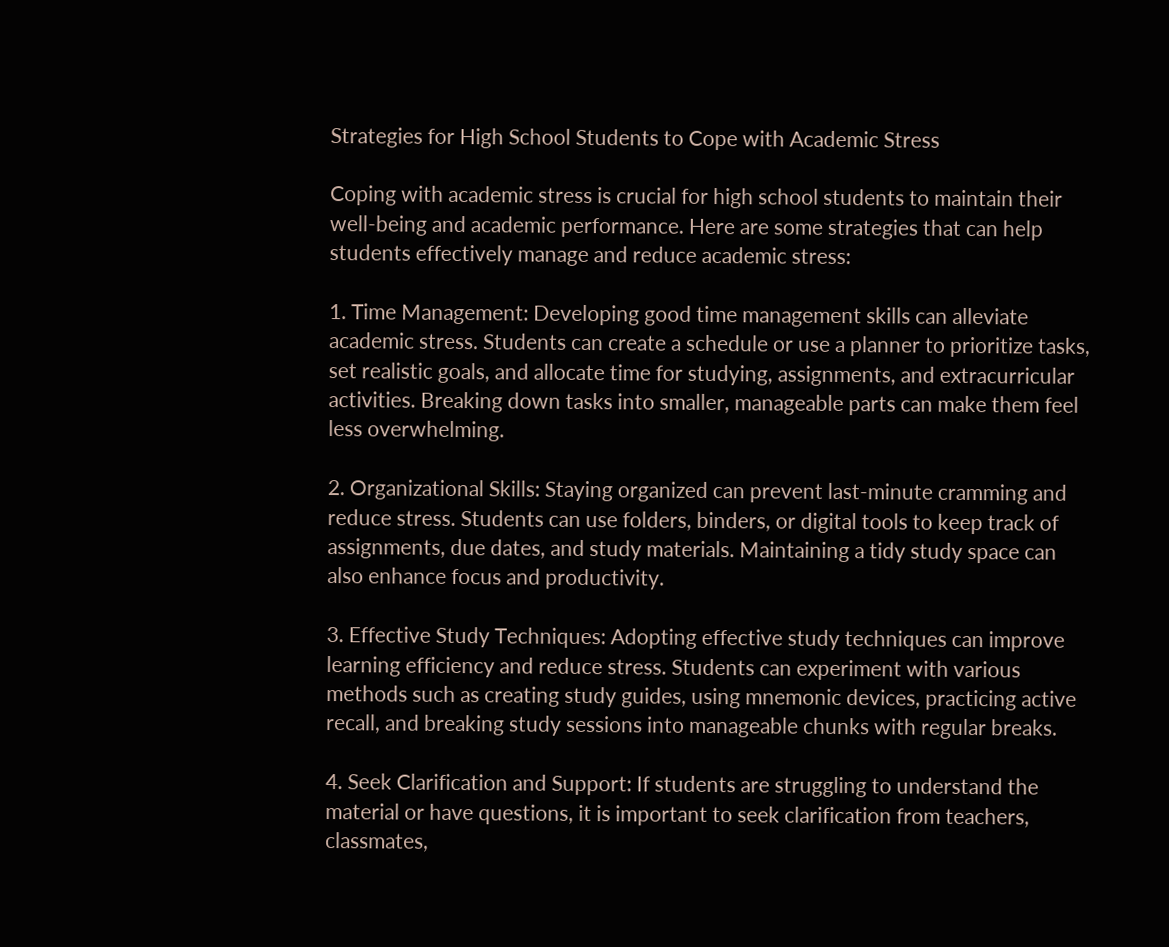Strategies for High School Students to Cope with Academic Stress

Coping with academic stress is crucial for high school students to maintain their well-being and academic performance. Here are some strategies that can help students effectively manage and reduce academic stress:

1. Time Management: Developing good time management skills can alleviate academic stress. Students can create a schedule or use a planner to prioritize tasks, set realistic goals, and allocate time for studying, assignments, and extracurricular activities. Breaking down tasks into smaller, manageable parts can make them feel less overwhelming.

2. Organizational Skills: Staying organized can prevent last-minute cramming and reduce stress. Students can use folders, binders, or digital tools to keep track of assignments, due dates, and study materials. Maintaining a tidy study space can also enhance focus and productivity.

3. Effective Study Techniques: Adopting effective study techniques can improve learning efficiency and reduce stress. Students can experiment with various methods such as creating study guides, using mnemonic devices, practicing active recall, and breaking study sessions into manageable chunks with regular breaks.

4. Seek Clarification and Support: If students are struggling to understand the material or have questions, it is important to seek clarification from teachers, classmates,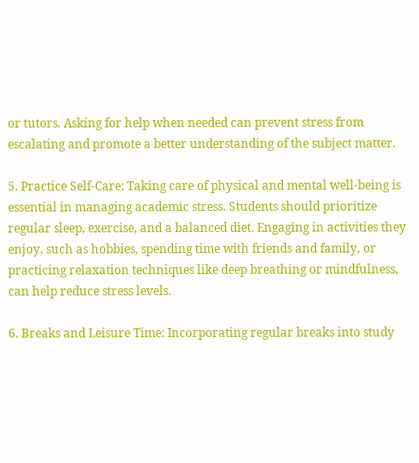or tutors. Asking for help when needed can prevent stress from escalating and promote a better understanding of the subject matter.

5. Practice Self-Care: Taking care of physical and mental well-being is essential in managing academic stress. Students should prioritize regular sleep, exercise, and a balanced diet. Engaging in activities they enjoy, such as hobbies, spending time with friends and family, or practicing relaxation techniques like deep breathing or mindfulness, can help reduce stress levels.

6. Breaks and Leisure Time: Incorporating regular breaks into study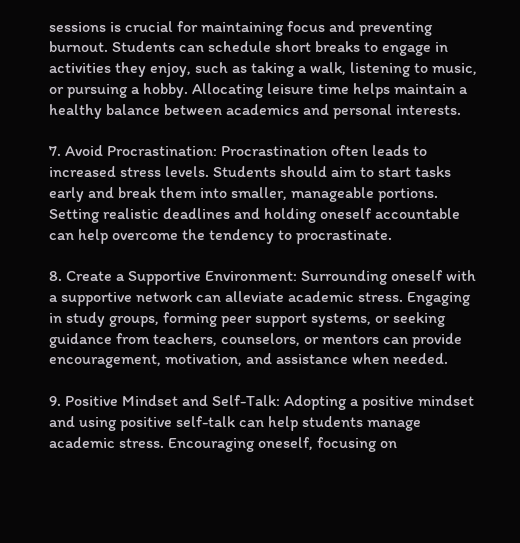sessions is crucial for maintaining focus and preventing burnout. Students can schedule short breaks to engage in activities they enjoy, such as taking a walk, listening to music, or pursuing a hobby. Allocating leisure time helps maintain a healthy balance between academics and personal interests.

7. Avoid Procrastination: Procrastination often leads to increased stress levels. Students should aim to start tasks early and break them into smaller, manageable portions. Setting realistic deadlines and holding oneself accountable can help overcome the tendency to procrastinate.

8. Create a Supportive Environment: Surrounding oneself with a supportive network can alleviate academic stress. Engaging in study groups, forming peer support systems, or seeking guidance from teachers, counselors, or mentors can provide encouragement, motivation, and assistance when needed.

9. Positive Mindset and Self-Talk: Adopting a positive mindset and using positive self-talk can help students manage academic stress. Encouraging oneself, focusing on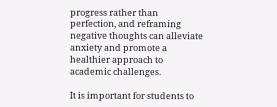progress rather than perfection, and reframing negative thoughts can alleviate anxiety and promote a healthier approach to academic challenges.

It is important for students to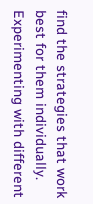find the strategies that work best for them individually. Experimenting with different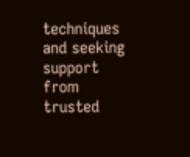techniques and seeking support from trusted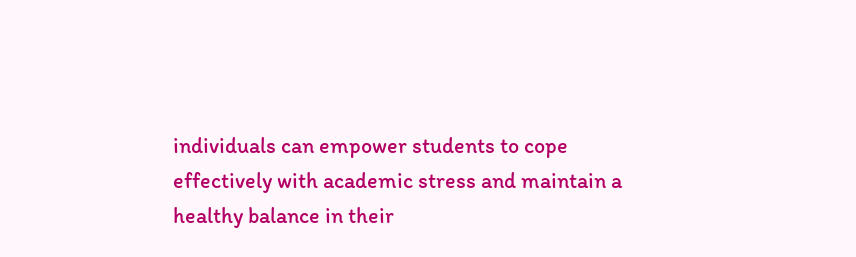individuals can empower students to cope effectively with academic stress and maintain a healthy balance in their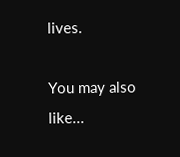lives.

You may also like...